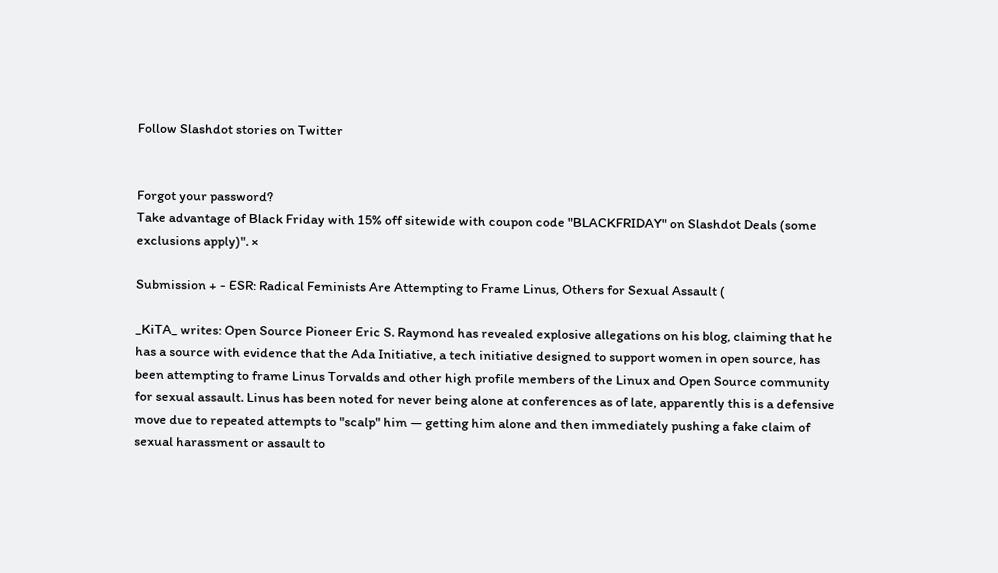Follow Slashdot stories on Twitter


Forgot your password?
Take advantage of Black Friday with 15% off sitewide with coupon code "BLACKFRIDAY" on Slashdot Deals (some exclusions apply)". ×

Submission + - ESR: Radical Feminists Are Attempting to Frame Linus, Others for Sexual Assault (

_KiTA_ writes: Open Source Pioneer Eric S. Raymond has revealed explosive allegations on his blog, claiming that he has a source with evidence that the Ada Initiative, a tech initiative designed to support women in open source, has been attempting to frame Linus Torvalds and other high profile members of the Linux and Open Source community for sexual assault. Linus has been noted for never being alone at conferences as of late, apparently this is a defensive move due to repeated attempts to "scalp" him — getting him alone and then immediately pushing a fake claim of sexual harassment or assault to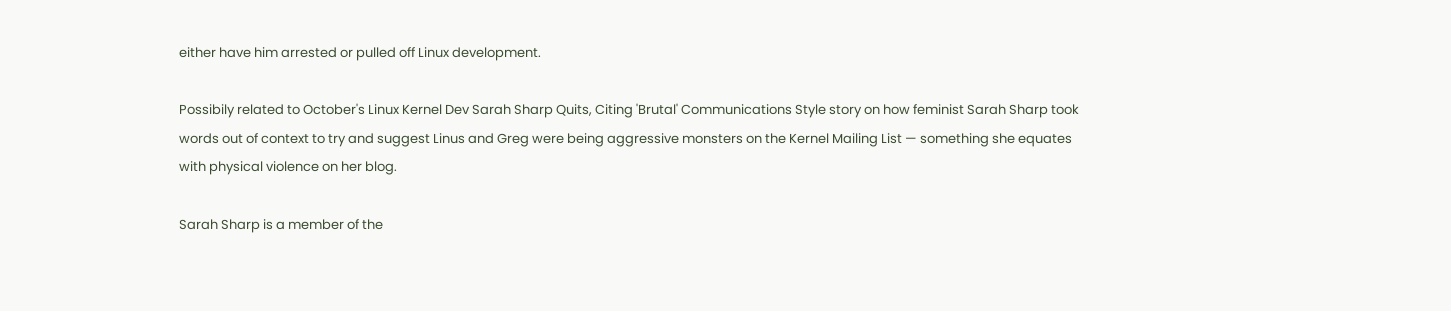either have him arrested or pulled off Linux development.

Possibily related to October's Linux Kernel Dev Sarah Sharp Quits, Citing 'Brutal' Communications Style story on how feminist Sarah Sharp took words out of context to try and suggest Linus and Greg were being aggressive monsters on the Kernel Mailing List — something she equates with physical violence on her blog.

Sarah Sharp is a member of the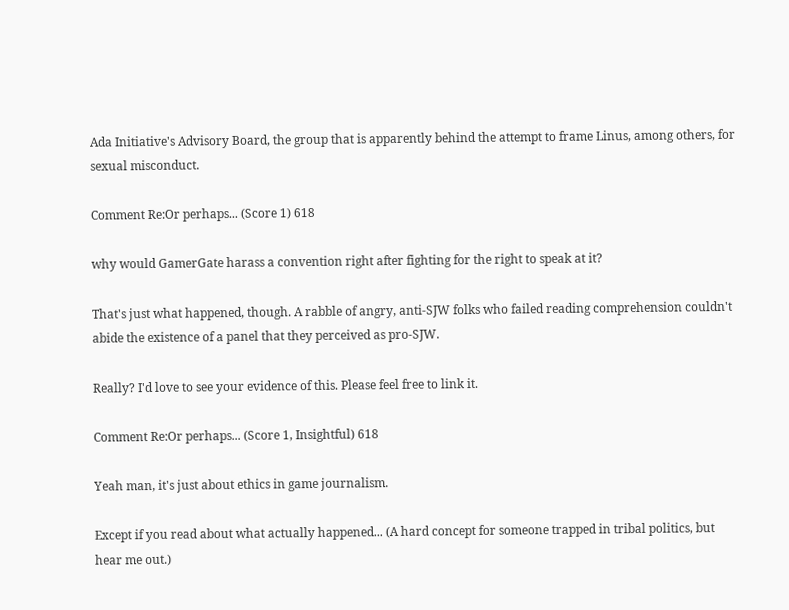Ada Initiative's Advisory Board, the group that is apparently behind the attempt to frame Linus, among others, for sexual misconduct.

Comment Re:Or perhaps... (Score 1) 618

why would GamerGate harass a convention right after fighting for the right to speak at it?

That's just what happened, though. A rabble of angry, anti-SJW folks who failed reading comprehension couldn't abide the existence of a panel that they perceived as pro-SJW.

Really? I'd love to see your evidence of this. Please feel free to link it.

Comment Re:Or perhaps... (Score 1, Insightful) 618

Yeah man, it's just about ethics in game journalism.

Except if you read about what actually happened... (A hard concept for someone trapped in tribal politics, but hear me out.)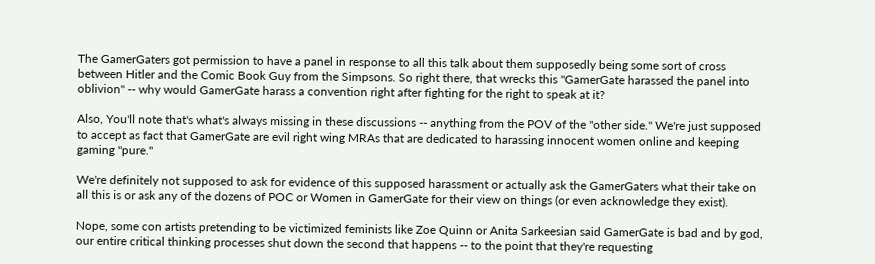The GamerGaters got permission to have a panel in response to all this talk about them supposedly being some sort of cross between Hitler and the Comic Book Guy from the Simpsons. So right there, that wrecks this "GamerGate harassed the panel into oblivion" -- why would GamerGate harass a convention right after fighting for the right to speak at it?

Also, You'll note that's what's always missing in these discussions -- anything from the POV of the "other side." We're just supposed to accept as fact that GamerGate are evil right wing MRAs that are dedicated to harassing innocent women online and keeping gaming "pure."

We're definitely not supposed to ask for evidence of this supposed harassment or actually ask the GamerGaters what their take on all this is or ask any of the dozens of POC or Women in GamerGate for their view on things (or even acknowledge they exist).

Nope, some con artists pretending to be victimized feminists like Zoe Quinn or Anita Sarkeesian said GamerGate is bad and by god, our entire critical thinking processes shut down the second that happens -- to the point that they're requesting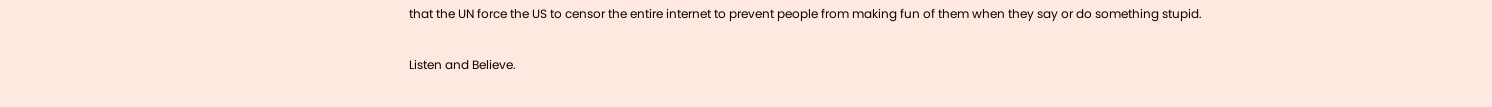that the UN force the US to censor the entire internet to prevent people from making fun of them when they say or do something stupid.

Listen and Believe.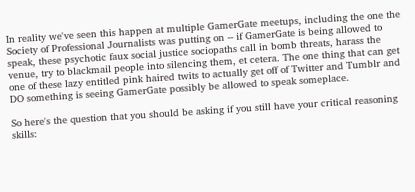In reality we've seen this happen at multiple GamerGate meetups, including the one the Society of Professional Journalists was putting on -- if GamerGate is being allowed to speak, these psychotic faux social justice sociopaths call in bomb threats, harass the venue, try to blackmail people into silencing them, et cetera. The one thing that can get one of these lazy entitled pink haired twits to actually get off of Twitter and Tumblr and DO something is seeing GamerGate possibly be allowed to speak someplace.

So here's the question that you should be asking if you still have your critical reasoning skills: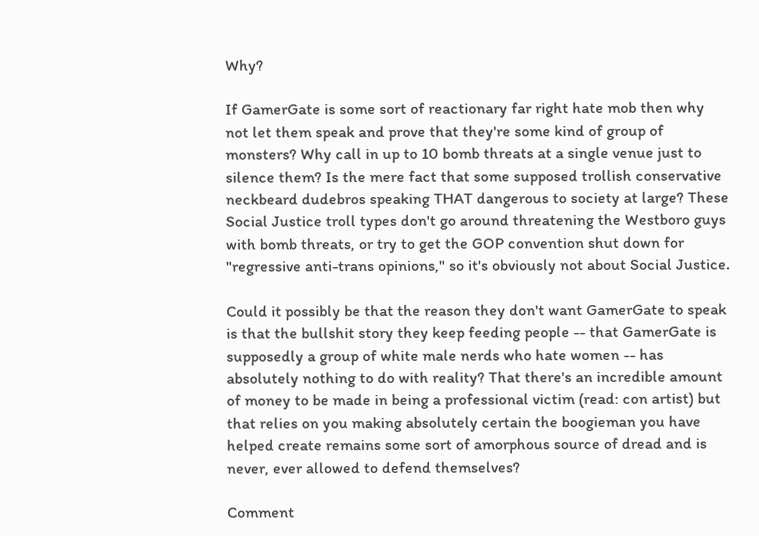Why?

If GamerGate is some sort of reactionary far right hate mob then why not let them speak and prove that they're some kind of group of monsters? Why call in up to 10 bomb threats at a single venue just to silence them? Is the mere fact that some supposed trollish conservative neckbeard dudebros speaking THAT dangerous to society at large? These Social Justice troll types don't go around threatening the Westboro guys with bomb threats, or try to get the GOP convention shut down for "regressive anti-trans opinions," so it's obviously not about Social Justice.

Could it possibly be that the reason they don't want GamerGate to speak is that the bullshit story they keep feeding people -- that GamerGate is supposedly a group of white male nerds who hate women -- has absolutely nothing to do with reality? That there's an incredible amount of money to be made in being a professional victim (read: con artist) but that relies on you making absolutely certain the boogieman you have helped create remains some sort of amorphous source of dread and is never, ever allowed to defend themselves?

Comment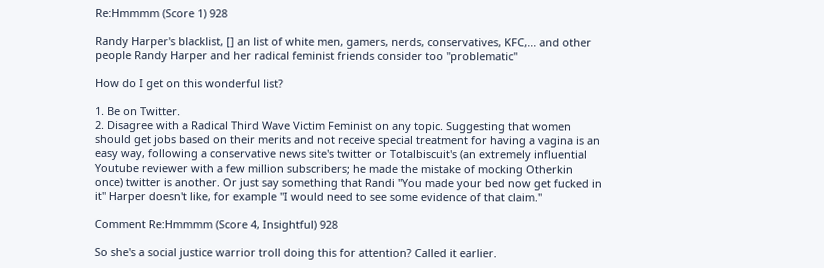Re:Hmmmm (Score 1) 928

Randy Harper's blacklist, [] an list of white men, gamers, nerds, conservatives, KFC,... and other people Randy Harper and her radical feminist friends consider too "problematic"

How do I get on this wonderful list?

1. Be on Twitter.
2. Disagree with a Radical Third Wave Victim Feminist on any topic. Suggesting that women should get jobs based on their merits and not receive special treatment for having a vagina is an easy way, following a conservative news site's twitter or Totalbiscuit's (an extremely influential Youtube reviewer with a few million subscribers; he made the mistake of mocking Otherkin once) twitter is another. Or just say something that Randi "You made your bed now get fucked in it" Harper doesn't like, for example "I would need to see some evidence of that claim."

Comment Re:Hmmmm (Score 4, Insightful) 928

So she's a social justice warrior troll doing this for attention? Called it earlier.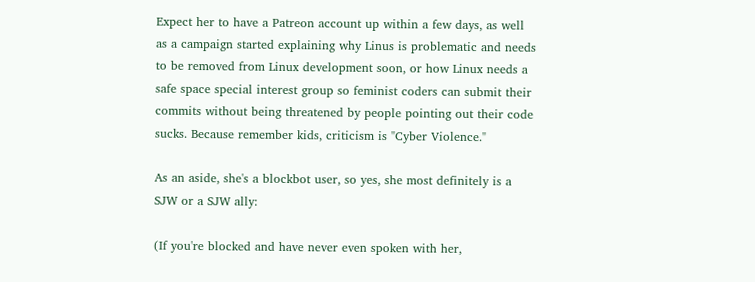Expect her to have a Patreon account up within a few days, as well as a campaign started explaining why Linus is problematic and needs to be removed from Linux development soon, or how Linux needs a safe space special interest group so feminist coders can submit their commits without being threatened by people pointing out their code sucks. Because remember kids, criticism is "Cyber Violence."

As an aside, she's a blockbot user, so yes, she most definitely is a SJW or a SJW ally:

(If you're blocked and have never even spoken with her,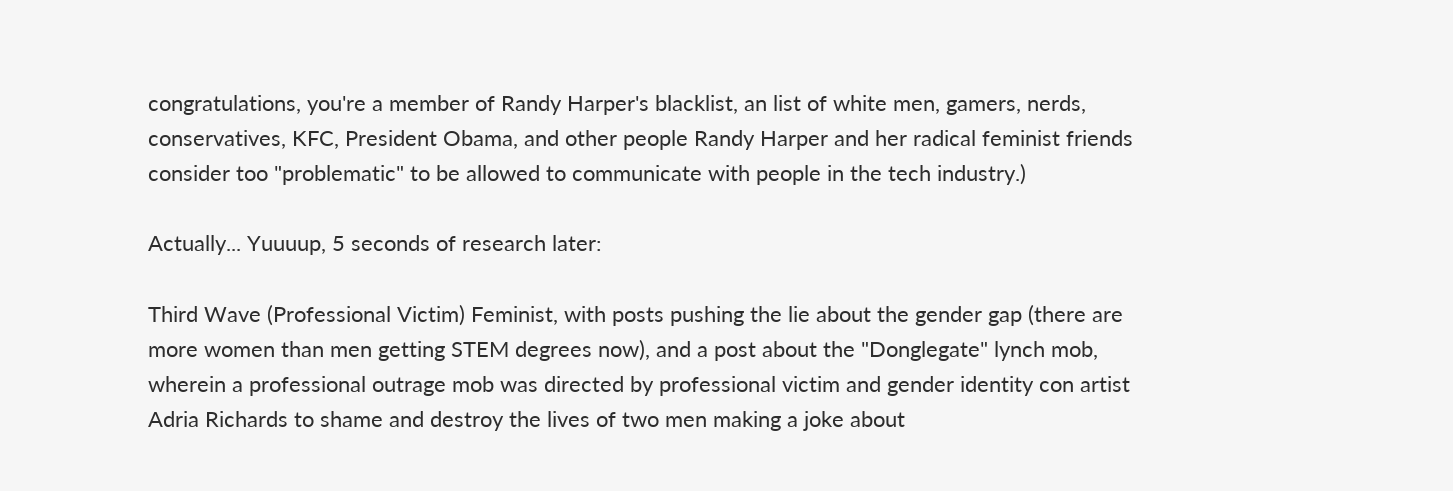congratulations, you're a member of Randy Harper's blacklist, an list of white men, gamers, nerds, conservatives, KFC, President Obama, and other people Randy Harper and her radical feminist friends consider too "problematic" to be allowed to communicate with people in the tech industry.)

Actually... Yuuuup, 5 seconds of research later:

Third Wave (Professional Victim) Feminist, with posts pushing the lie about the gender gap (there are more women than men getting STEM degrees now), and a post about the "Donglegate" lynch mob, wherein a professional outrage mob was directed by professional victim and gender identity con artist Adria Richards to shame and destroy the lives of two men making a joke about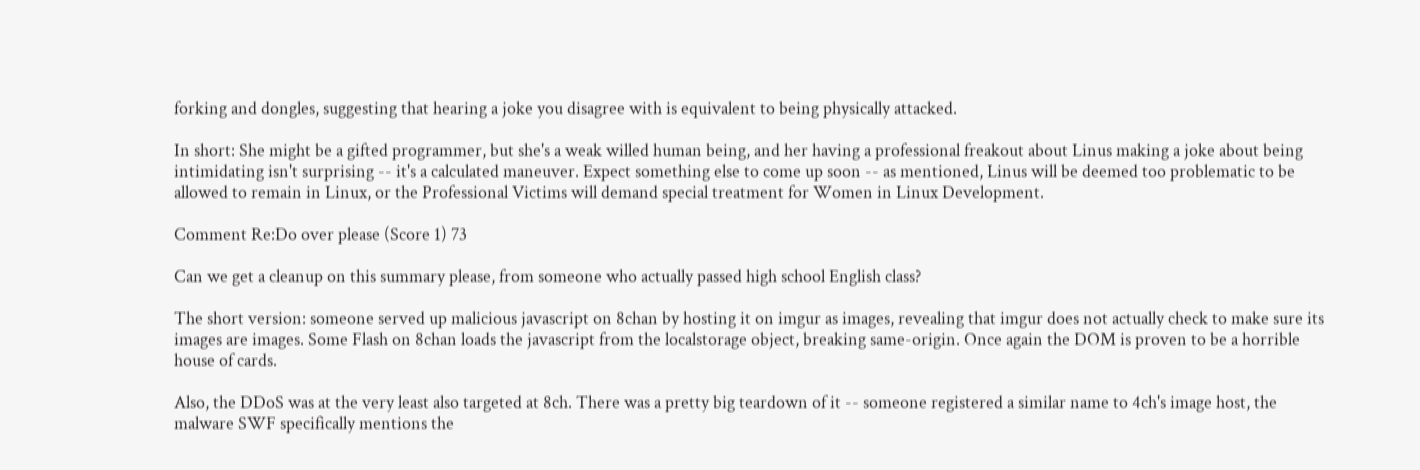forking and dongles, suggesting that hearing a joke you disagree with is equivalent to being physically attacked.

In short: She might be a gifted programmer, but she's a weak willed human being, and her having a professional freakout about Linus making a joke about being intimidating isn't surprising -- it's a calculated maneuver. Expect something else to come up soon -- as mentioned, Linus will be deemed too problematic to be allowed to remain in Linux, or the Professional Victims will demand special treatment for Women in Linux Development.

Comment Re:Do over please (Score 1) 73

Can we get a cleanup on this summary please, from someone who actually passed high school English class?

The short version: someone served up malicious javascript on 8chan by hosting it on imgur as images, revealing that imgur does not actually check to make sure its images are images. Some Flash on 8chan loads the javascript from the localstorage object, breaking same-origin. Once again the DOM is proven to be a horrible house of cards.

Also, the DDoS was at the very least also targeted at 8ch. There was a pretty big teardown of it -- someone registered a similar name to 4ch's image host, the malware SWF specifically mentions the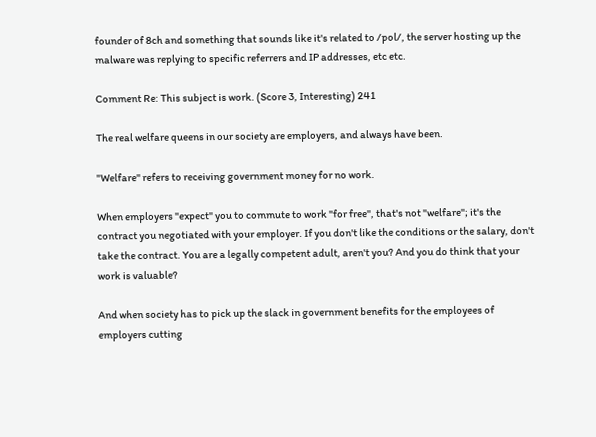founder of 8ch and something that sounds like it's related to /pol/, the server hosting up the malware was replying to specific referrers and IP addresses, etc etc.

Comment Re: This subject is work. (Score 3, Interesting) 241

The real welfare queens in our society are employers, and always have been.

"Welfare" refers to receiving government money for no work.

When employers "expect" you to commute to work "for free", that's not "welfare"; it's the contract you negotiated with your employer. If you don't like the conditions or the salary, don't take the contract. You are a legally competent adult, aren't you? And you do think that your work is valuable?

And when society has to pick up the slack in government benefits for the employees of employers cutting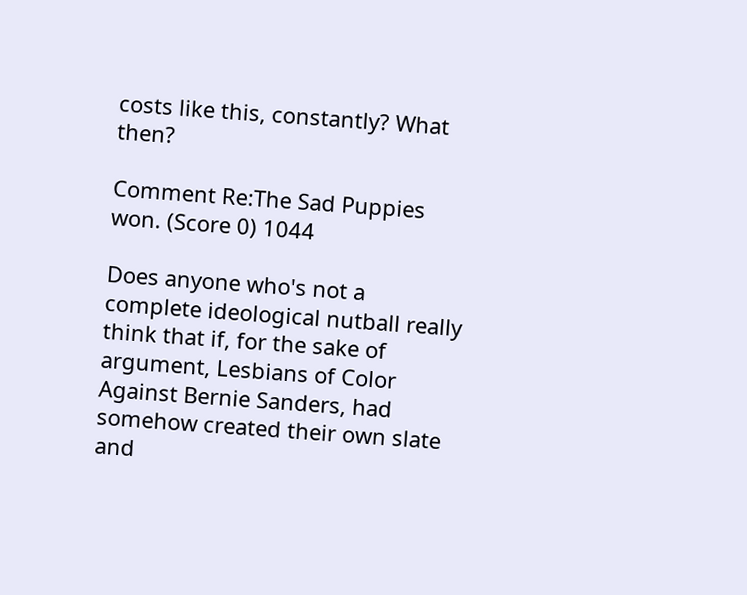costs like this, constantly? What then?

Comment Re:The Sad Puppies won. (Score 0) 1044

Does anyone who's not a complete ideological nutball really think that if, for the sake of argument, Lesbians of Color Against Bernie Sanders, had somehow created their own slate and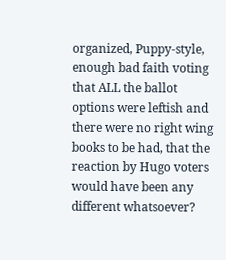organized, Puppy-style, enough bad faith voting that ALL the ballot options were leftish and there were no right wing books to be had, that the reaction by Hugo voters would have been any different whatsoever?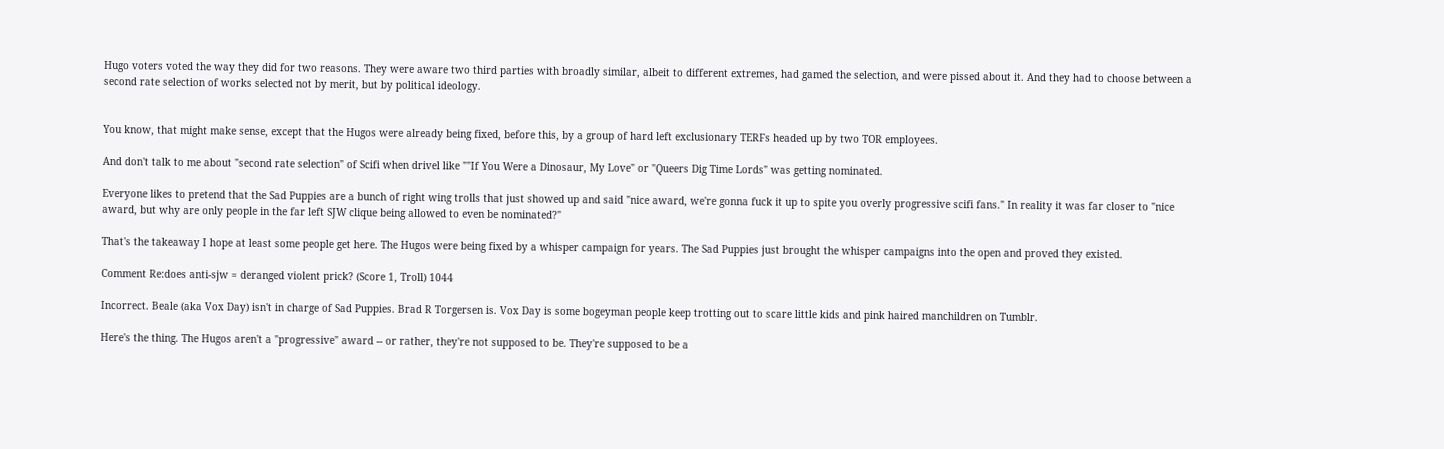Hugo voters voted the way they did for two reasons. They were aware two third parties with broadly similar, albeit to different extremes, had gamed the selection, and were pissed about it. And they had to choose between a second rate selection of works selected not by merit, but by political ideology.


You know, that might make sense, except that the Hugos were already being fixed, before this, by a group of hard left exclusionary TERFs headed up by two TOR employees.

And don't talk to me about "second rate selection" of Scifi when drivel like ""If You Were a Dinosaur, My Love" or "Queers Dig Time Lords" was getting nominated.

Everyone likes to pretend that the Sad Puppies are a bunch of right wing trolls that just showed up and said "nice award, we're gonna fuck it up to spite you overly progressive scifi fans." In reality it was far closer to "nice award, but why are only people in the far left SJW clique being allowed to even be nominated?"

That's the takeaway I hope at least some people get here. The Hugos were being fixed by a whisper campaign for years. The Sad Puppies just brought the whisper campaigns into the open and proved they existed.

Comment Re:does anti-sjw = deranged violent prick? (Score 1, Troll) 1044

Incorrect. Beale (aka Vox Day) isn't in charge of Sad Puppies. Brad R Torgersen is. Vox Day is some bogeyman people keep trotting out to scare little kids and pink haired manchildren on Tumblr.

Here's the thing. The Hugos aren't a "progressive" award -- or rather, they're not supposed to be. They're supposed to be a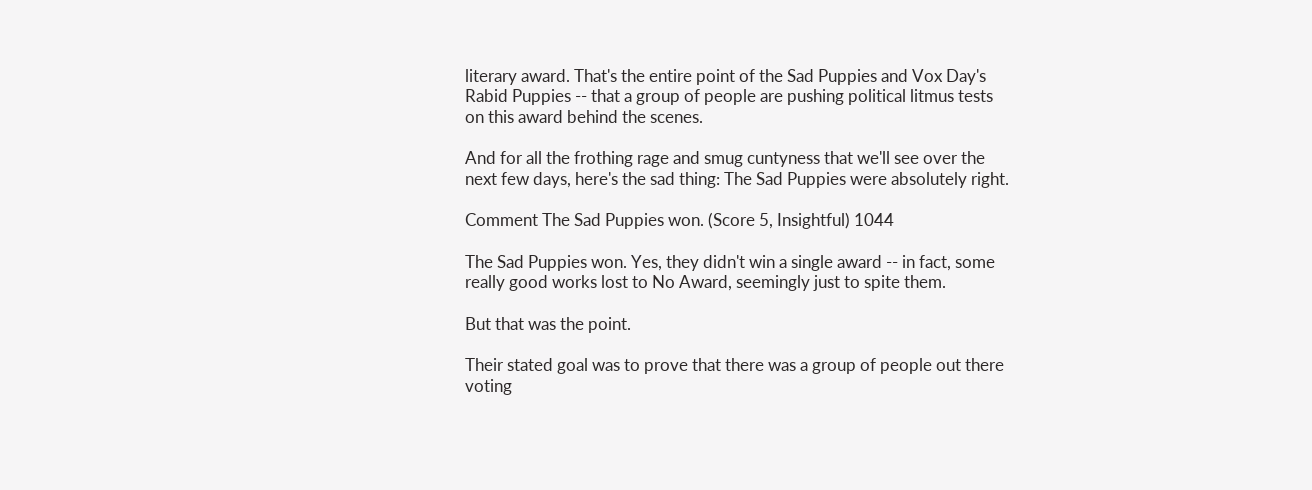literary award. That's the entire point of the Sad Puppies and Vox Day's Rabid Puppies -- that a group of people are pushing political litmus tests on this award behind the scenes.

And for all the frothing rage and smug cuntyness that we'll see over the next few days, here's the sad thing: The Sad Puppies were absolutely right.

Comment The Sad Puppies won. (Score 5, Insightful) 1044

The Sad Puppies won. Yes, they didn't win a single award -- in fact, some really good works lost to No Award, seemingly just to spite them.

But that was the point.

Their stated goal was to prove that there was a group of people out there voting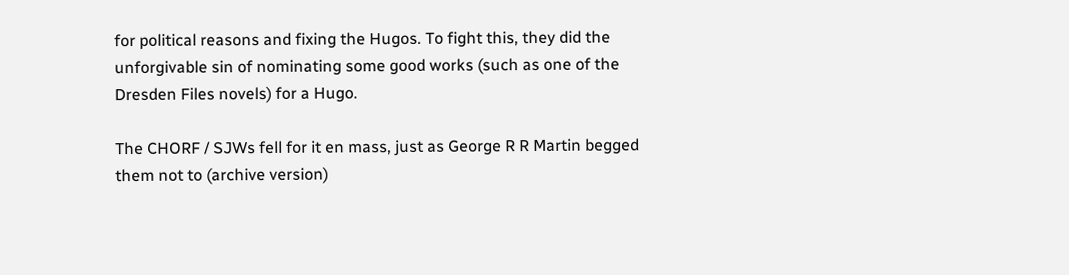for political reasons and fixing the Hugos. To fight this, they did the unforgivable sin of nominating some good works (such as one of the Dresden Files novels) for a Hugo.

The CHORF / SJWs fell for it en mass, just as George R R Martin begged them not to (archive version)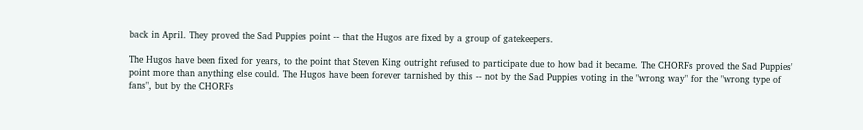back in April. They proved the Sad Puppies point -- that the Hugos are fixed by a group of gatekeepers.

The Hugos have been fixed for years, to the point that Steven King outright refused to participate due to how bad it became. The CHORFs proved the Sad Puppies' point more than anything else could. The Hugos have been forever tarnished by this -- not by the Sad Puppies voting in the "wrong way" for the "wrong type of fans", but by the CHORFs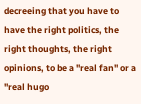decreeing that you have to have the right politics, the right thoughts, the right opinions, to be a "real fan" or a "real hugo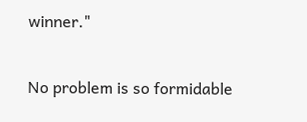winner."

No problem is so formidable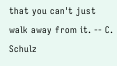that you can't just walk away from it. -- C. Schulz